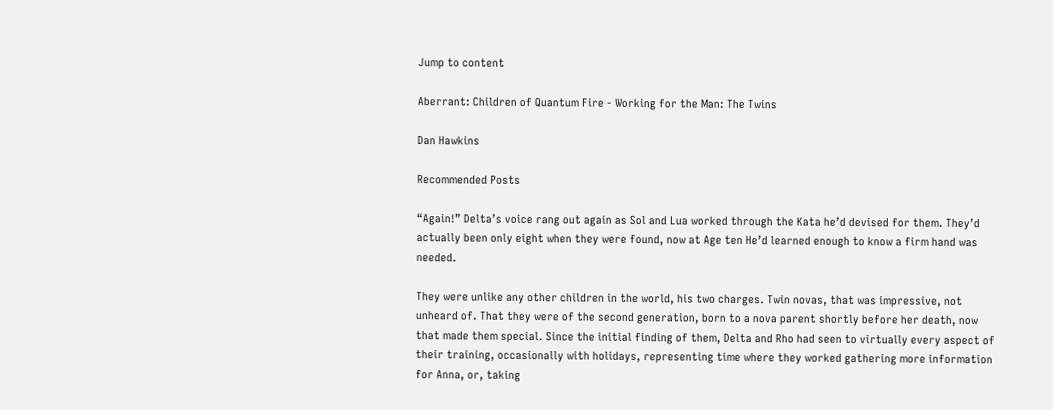Jump to content

Aberrant: Children of Quantum Fire - Working for the Man: The Twins

Dan Hawkins

Recommended Posts

“Again!” Delta’s voice rang out again as Sol and Lua worked through the Kata he’d devised for them. They’d actually been only eight when they were found, now at Age ten He’d learned enough to know a firm hand was needed.

They were unlike any other children in the world, his two charges. Twin novas, that was impressive, not unheard of. That they were of the second generation, born to a nova parent shortly before her death, now that made them special. Since the initial finding of them, Delta and Rho had seen to virtually every aspect of their training, occasionally with holidays, representing time where they worked gathering more information for Anna, or, taking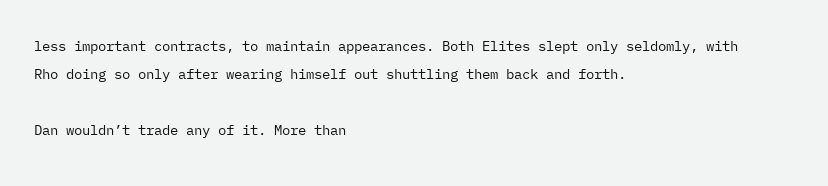less important contracts, to maintain appearances. Both Elites slept only seldomly, with Rho doing so only after wearing himself out shuttling them back and forth.

Dan wouldn’t trade any of it. More than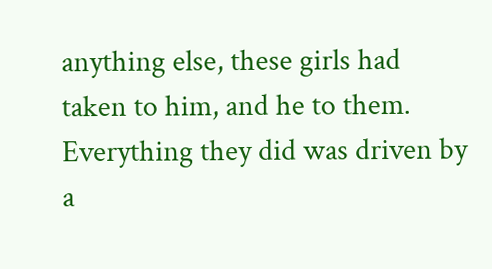anything else, these girls had taken to him, and he to them. Everything they did was driven by a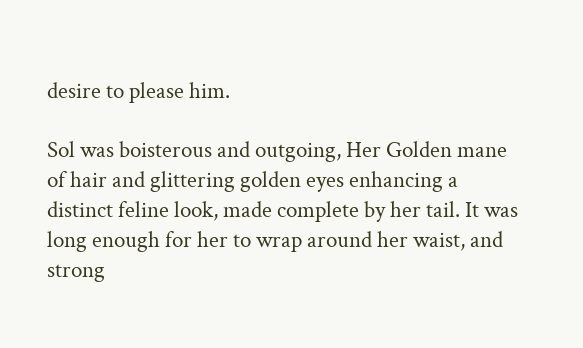desire to please him.

Sol was boisterous and outgoing, Her Golden mane of hair and glittering golden eyes enhancing a distinct feline look, made complete by her tail. It was long enough for her to wrap around her waist, and strong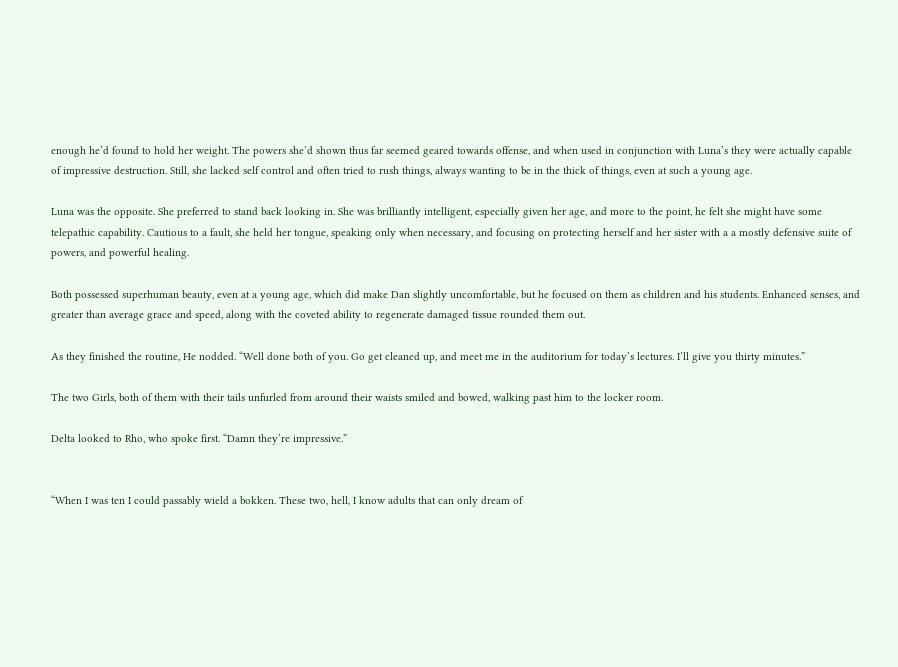enough he’d found to hold her weight. The powers she’d shown thus far seemed geared towards offense, and when used in conjunction with Luna’s they were actually capable of impressive destruction. Still, she lacked self control and often tried to rush things, always wanting to be in the thick of things, even at such a young age.

Luna was the opposite. She preferred to stand back looking in. She was brilliantly intelligent, especially given her age, and more to the point, he felt she might have some telepathic capability. Cautious to a fault, she held her tongue, speaking only when necessary, and focusing on protecting herself and her sister with a a mostly defensive suite of powers, and powerful healing.

Both possessed superhuman beauty, even at a young age, which did make Dan slightly uncomfortable, but he focused on them as children and his students. Enhanced senses, and greater than average grace and speed, along with the coveted ability to regenerate damaged tissue rounded them out.

As they finished the routine, He nodded. “Well done both of you. Go get cleaned up, and meet me in the auditorium for today’s lectures. I’ll give you thirty minutes.”

The two Girls, both of them with their tails unfurled from around their waists smiled and bowed, walking past him to the locker room.

Delta looked to Rho, who spoke first. “Damn they’re impressive.”


“When I was ten I could passably wield a bokken. These two, hell, I know adults that can only dream of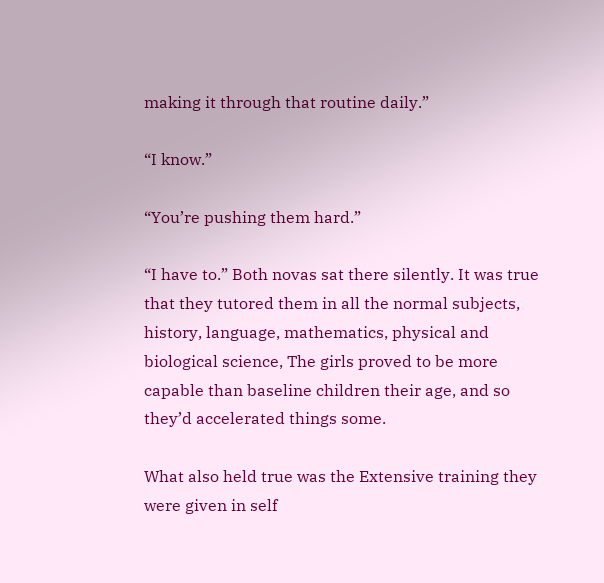making it through that routine daily.”

“I know.”

“You’re pushing them hard.”

“I have to.” Both novas sat there silently. It was true that they tutored them in all the normal subjects, history, language, mathematics, physical and biological science, The girls proved to be more capable than baseline children their age, and so they’d accelerated things some.

What also held true was the Extensive training they were given in self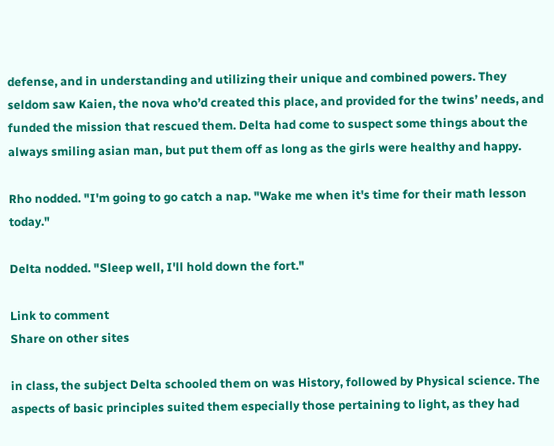defense, and in understanding and utilizing their unique and combined powers. They seldom saw Kaien, the nova who’d created this place, and provided for the twins’ needs, and funded the mission that rescued them. Delta had come to suspect some things about the always smiling asian man, but put them off as long as the girls were healthy and happy.

Rho nodded. "I'm going to go catch a nap. "Wake me when it's time for their math lesson today."

Delta nodded. "Sleep well, I'll hold down the fort."

Link to comment
Share on other sites

in class, the subject Delta schooled them on was History, followed by Physical science. The aspects of basic principles suited them especially those pertaining to light, as they had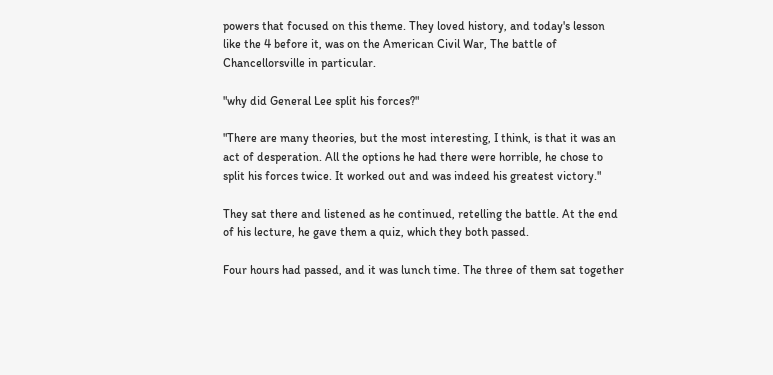powers that focused on this theme. They loved history, and today's lesson like the 4 before it, was on the American Civil War, The battle of Chancellorsville in particular.

"why did General Lee split his forces?"

"There are many theories, but the most interesting, I think, is that it was an act of desperation. All the options he had there were horrible, he chose to split his forces twice. It worked out and was indeed his greatest victory."

They sat there and listened as he continued, retelling the battle. At the end of his lecture, he gave them a quiz, which they both passed.

Four hours had passed, and it was lunch time. The three of them sat together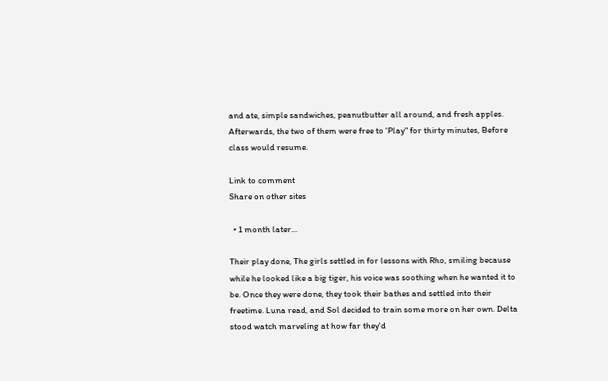and ate, simple sandwiches, peanutbutter all around, and fresh apples. Afterwards, the two of them were free to 'Play" for thirty minutes, Before class would resume.

Link to comment
Share on other sites

  • 1 month later...

Their play done, The girls settled in for lessons with Rho, smiling because while he looked like a big tiger, his voice was soothing when he wanted it to be. Once they were done, they took their bathes and settled into their freetime. Luna read, and Sol decided to train some more on her own. Delta stood watch marveling at how far they'd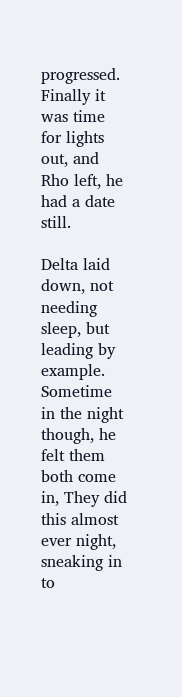progressed. Finally it was time for lights out, and Rho left, he had a date still.

Delta laid down, not needing sleep, but leading by example. Sometime in the night though, he felt them both come in, They did this almost ever night, sneaking in to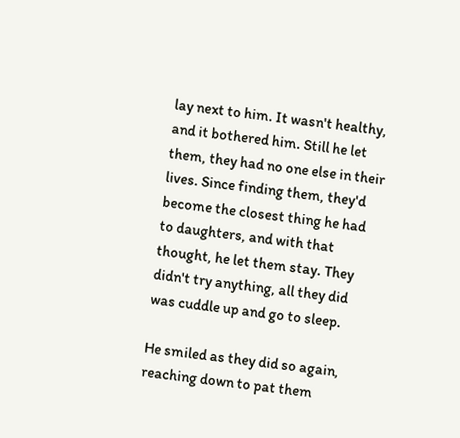lay next to him. It wasn't healthy, and it bothered him. Still he let them, they had no one else in their lives. Since finding them, they'd become the closest thing he had to daughters, and with that thought, he let them stay. They didn't try anything, all they did was cuddle up and go to sleep.

He smiled as they did so again, reaching down to pat them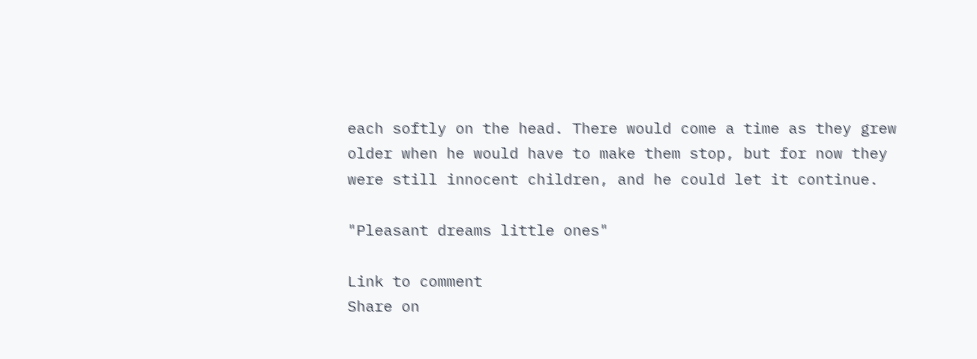each softly on the head. There would come a time as they grew older when he would have to make them stop, but for now they were still innocent children, and he could let it continue.

"Pleasant dreams little ones"

Link to comment
Share on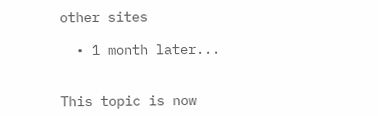other sites

  • 1 month later...


This topic is now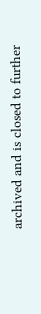archived and is closed to further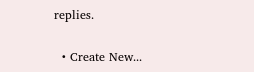replies.

  • Create New...